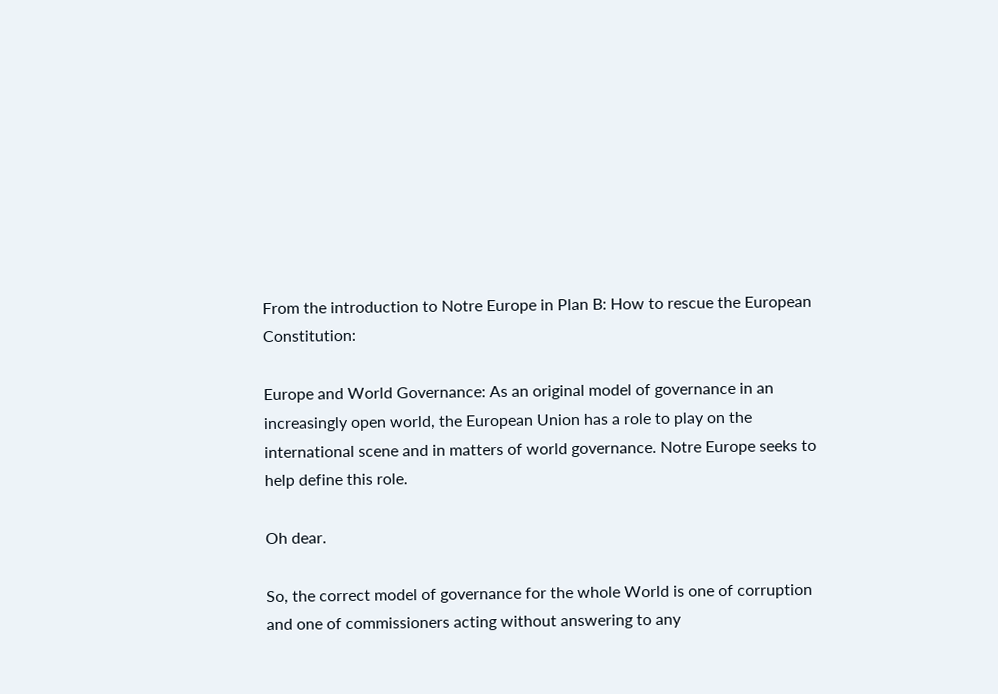From the introduction to Notre Europe in Plan B: How to rescue the European Constitution:

Europe and World Governance: As an original model of governance in an increasingly open world, the European Union has a role to play on the international scene and in matters of world governance. Notre Europe seeks to help define this role.

Oh dear.

So, the correct model of governance for the whole World is one of corruption and one of commissioners acting without answering to any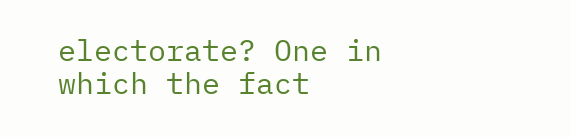electorate? One in which the fact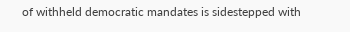of withheld democratic mandates is sidestepped with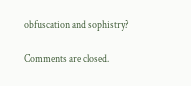obfuscation and sophistry?

Comments are closed.